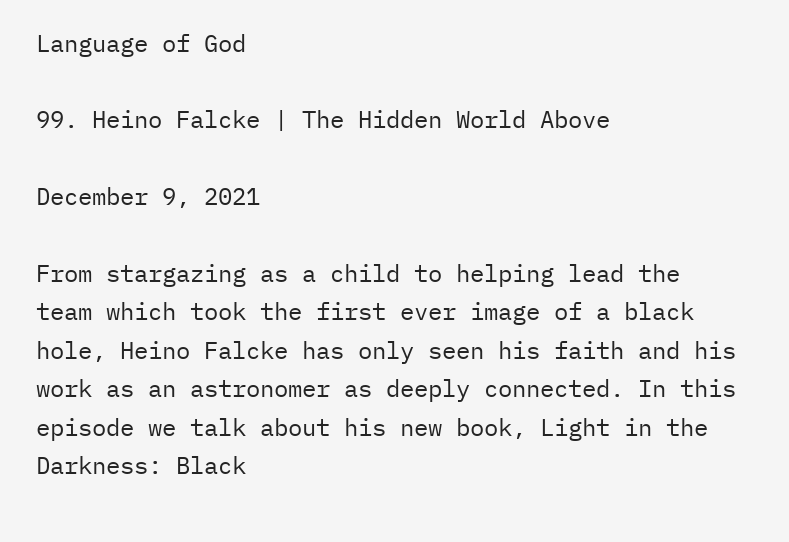Language of God

99. Heino Falcke | The Hidden World Above

December 9, 2021

From stargazing as a child to helping lead the team which took the first ever image of a black hole, Heino Falcke has only seen his faith and his work as an astronomer as deeply connected. In this episode we talk about his new book, Light in the Darkness: Black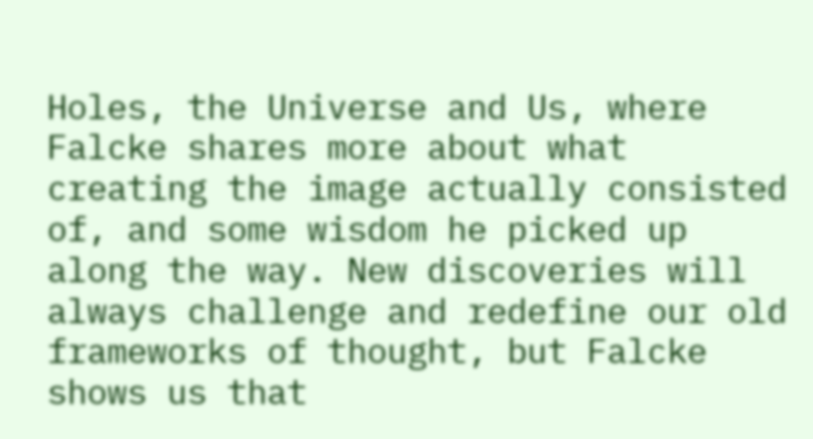Holes, the Universe and Us, where Falcke shares more about what creating the image actually consisted of, and some wisdom he picked up along the way. New discoveries will always challenge and redefine our old frameworks of thought, but Falcke shows us that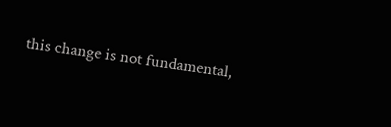this change is not fundamental,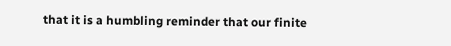that it is a humbling reminder that our finite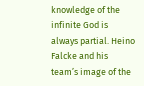knowledge of the infinite God is always partial. Heino Falcke and his team’s image of the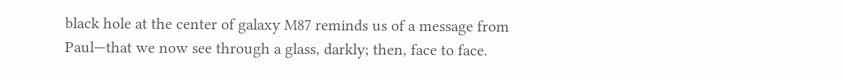black hole at the center of galaxy M87 reminds us of a message from Paul—that we now see through a glass, darkly; then, face to face.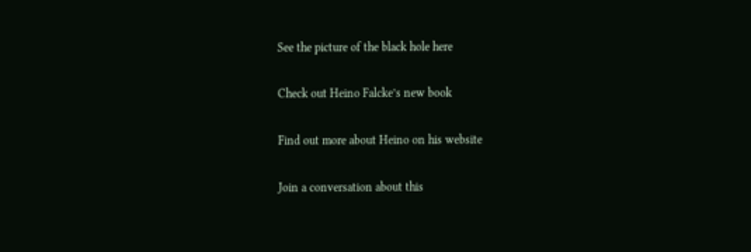See the picture of the black hole here

Check out Heino Falcke’s new book

Find out more about Heino on his website

Join a conversation about this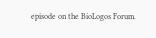episode on the BioLogos Forum.